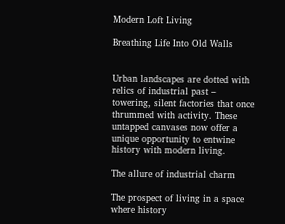Modern Loft Living

Breathing Life Into Old Walls


Urban landscapes are dotted with relics of industrial past – towering, silent factories that once thrummed with activity. These untapped canvases now offer a unique opportunity to entwine history with modern living.

The allure of industrial charm

The prospect of living in a space where history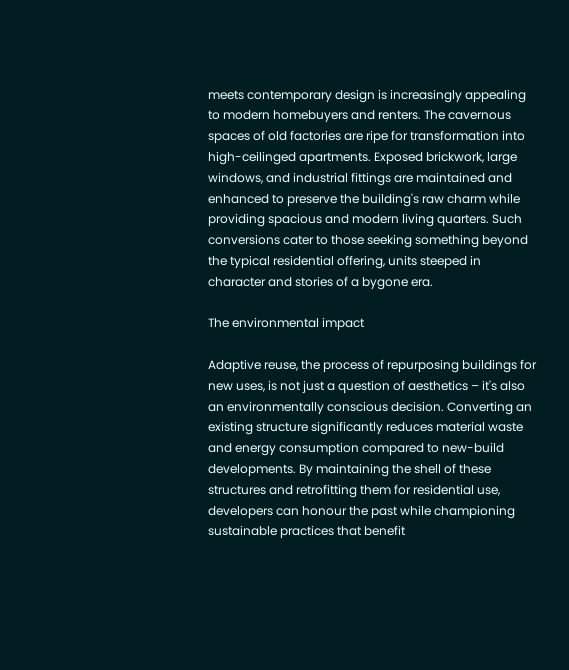meets contemporary design is increasingly appealing to modern homebuyers and renters. The cavernous spaces of old factories are ripe for transformation into high-ceilinged apartments. Exposed brickwork, large windows, and industrial fittings are maintained and enhanced to preserve the building's raw charm while providing spacious and modern living quarters. Such conversions cater to those seeking something beyond the typical residential offering, units steeped in character and stories of a bygone era.

The environmental impact

Adaptive reuse, the process of repurposing buildings for new uses, is not just a question of aesthetics – it's also an environmentally conscious decision. Converting an existing structure significantly reduces material waste and energy consumption compared to new-build developments. By maintaining the shell of these structures and retrofitting them for residential use, developers can honour the past while championing sustainable practices that benefit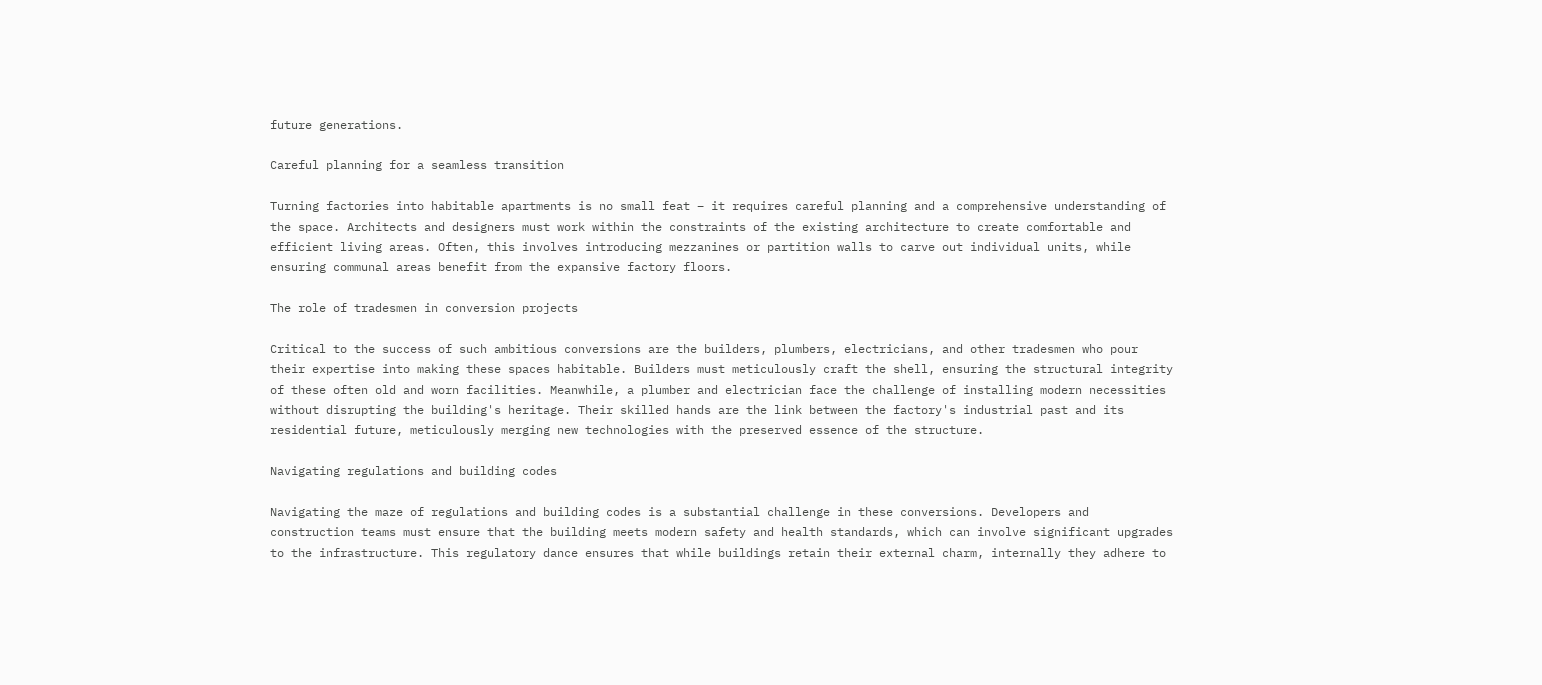future generations.

Careful planning for a seamless transition

Turning factories into habitable apartments is no small feat – it requires careful planning and a comprehensive understanding of the space. Architects and designers must work within the constraints of the existing architecture to create comfortable and efficient living areas. Often, this involves introducing mezzanines or partition walls to carve out individual units, while ensuring communal areas benefit from the expansive factory floors.

The role of tradesmen in conversion projects

Critical to the success of such ambitious conversions are the builders, plumbers, electricians, and other tradesmen who pour their expertise into making these spaces habitable. Builders must meticulously craft the shell, ensuring the structural integrity of these often old and worn facilities. Meanwhile, a plumber and electrician face the challenge of installing modern necessities without disrupting the building's heritage. Their skilled hands are the link between the factory's industrial past and its residential future, meticulously merging new technologies with the preserved essence of the structure.

Navigating regulations and building codes

Navigating the maze of regulations and building codes is a substantial challenge in these conversions. Developers and construction teams must ensure that the building meets modern safety and health standards, which can involve significant upgrades to the infrastructure. This regulatory dance ensures that while buildings retain their external charm, internally they adhere to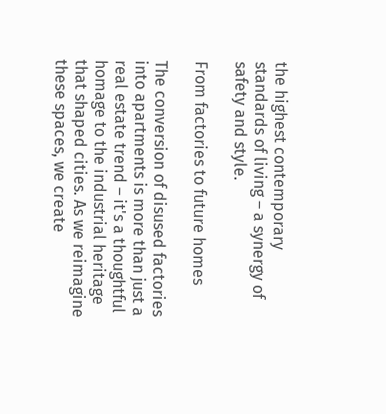the highest contemporary standards of living – a synergy of safety and style.

From factories to future homes

The conversion of disused factories into apartments is more than just a real estate trend – it's a thoughtful homage to the industrial heritage that shaped cities. As we reimagine these spaces, we create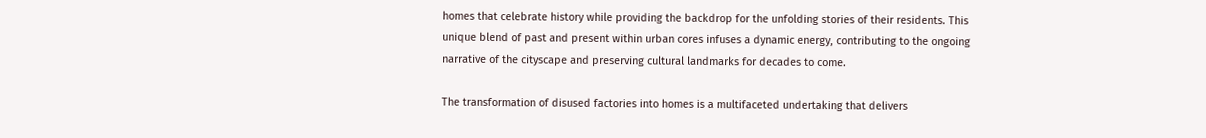homes that celebrate history while providing the backdrop for the unfolding stories of their residents. This unique blend of past and present within urban cores infuses a dynamic energy, contributing to the ongoing narrative of the cityscape and preserving cultural landmarks for decades to come.

The transformation of disused factories into homes is a multifaceted undertaking that delivers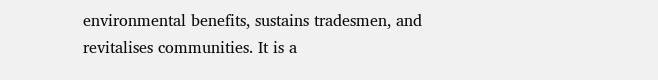environmental benefits, sustains tradesmen, and revitalises communities. It is a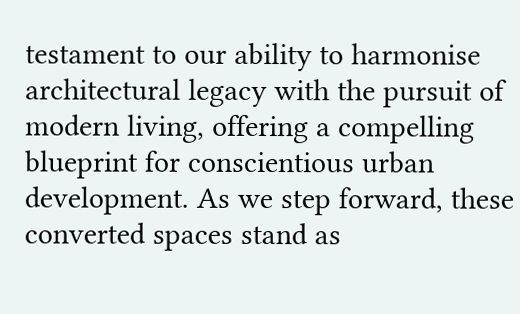testament to our ability to harmonise architectural legacy with the pursuit of modern living, offering a compelling blueprint for conscientious urban development. As we step forward, these converted spaces stand as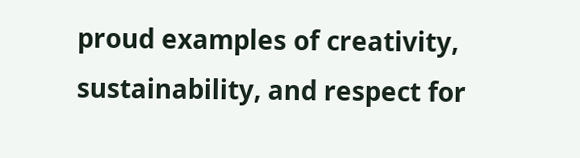proud examples of creativity, sustainability, and respect for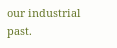our industrial past.